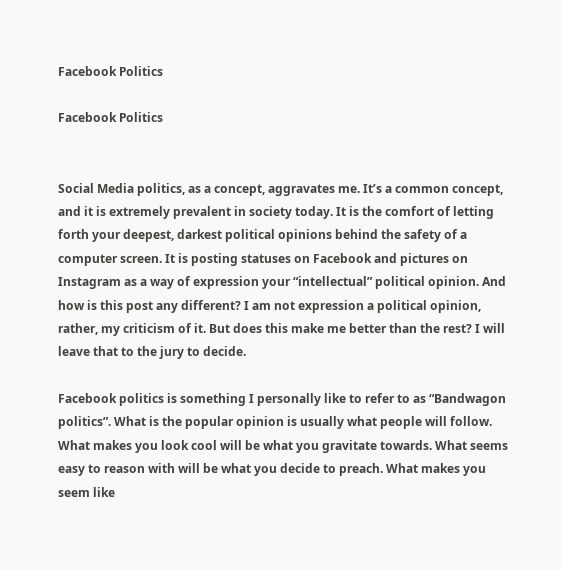Facebook Politics

Facebook Politics


Social Media politics, as a concept, aggravates me. It’s a common concept, and it is extremely prevalent in society today. It is the comfort of letting forth your deepest, darkest political opinions behind the safety of a computer screen. It is posting statuses on Facebook and pictures on Instagram as a way of expression your “intellectual” political opinion. And how is this post any different? I am not expression a political opinion, rather, my criticism of it. But does this make me better than the rest? I will leave that to the jury to decide.

Facebook politics is something I personally like to refer to as “Bandwagon politics”. What is the popular opinion is usually what people will follow. What makes you look cool will be what you gravitate towards. What seems easy to reason with will be what you decide to preach. What makes you seem like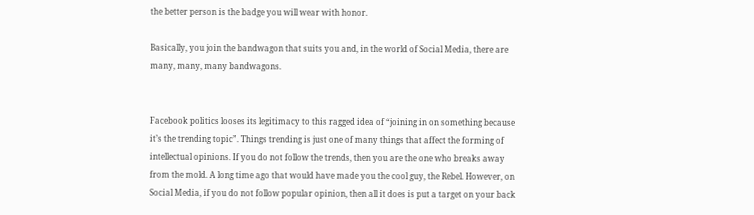the better person is the badge you will wear with honor.

Basically, you join the bandwagon that suits you and, in the world of Social Media, there are many, many, many bandwagons.


Facebook politics looses its legitimacy to this ragged idea of “joining in on something because it’s the trending topic”. Things trending is just one of many things that affect the forming of intellectual opinions. If you do not follow the trends, then you are the one who breaks away from the mold. A long time ago that would have made you the cool guy, the Rebel. However, on Social Media, if you do not follow popular opinion, then all it does is put a target on your back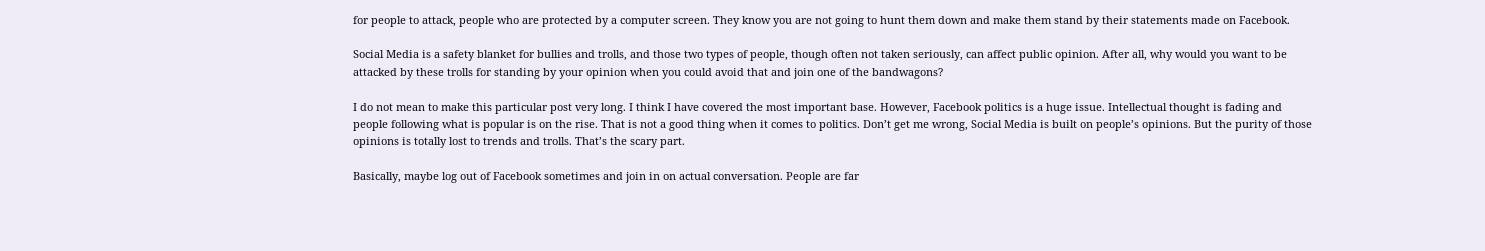for people to attack, people who are protected by a computer screen. They know you are not going to hunt them down and make them stand by their statements made on Facebook.

Social Media is a safety blanket for bullies and trolls, and those two types of people, though often not taken seriously, can affect public opinion. After all, why would you want to be attacked by these trolls for standing by your opinion when you could avoid that and join one of the bandwagons?

I do not mean to make this particular post very long. I think I have covered the most important base. However, Facebook politics is a huge issue. Intellectual thought is fading and people following what is popular is on the rise. That is not a good thing when it comes to politics. Don’t get me wrong, Social Media is built on people’s opinions. But the purity of those opinions is totally lost to trends and trolls. That’s the scary part.

Basically, maybe log out of Facebook sometimes and join in on actual conversation. People are far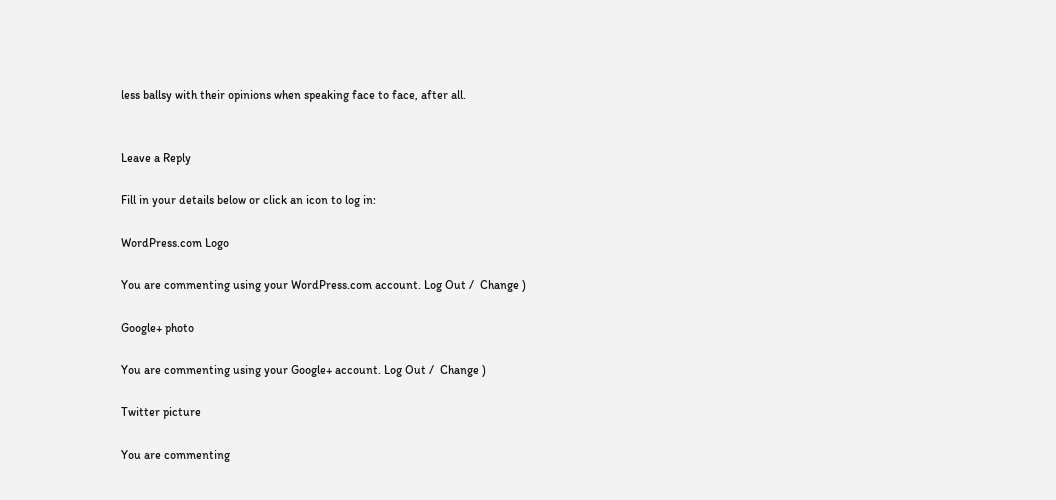less ballsy with their opinions when speaking face to face, after all.


Leave a Reply

Fill in your details below or click an icon to log in:

WordPress.com Logo

You are commenting using your WordPress.com account. Log Out /  Change )

Google+ photo

You are commenting using your Google+ account. Log Out /  Change )

Twitter picture

You are commenting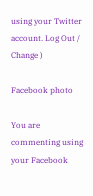using your Twitter account. Log Out /  Change )

Facebook photo

You are commenting using your Facebook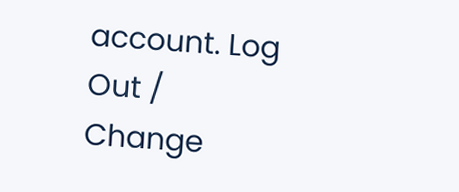account. Log Out /  Change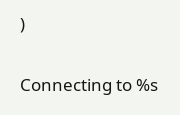)


Connecting to %s